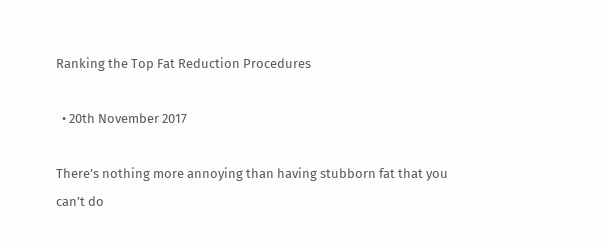Ranking the Top Fat Reduction Procedures

  • 20th November 2017

There’s nothing more annoying than having stubborn fat that you can’t do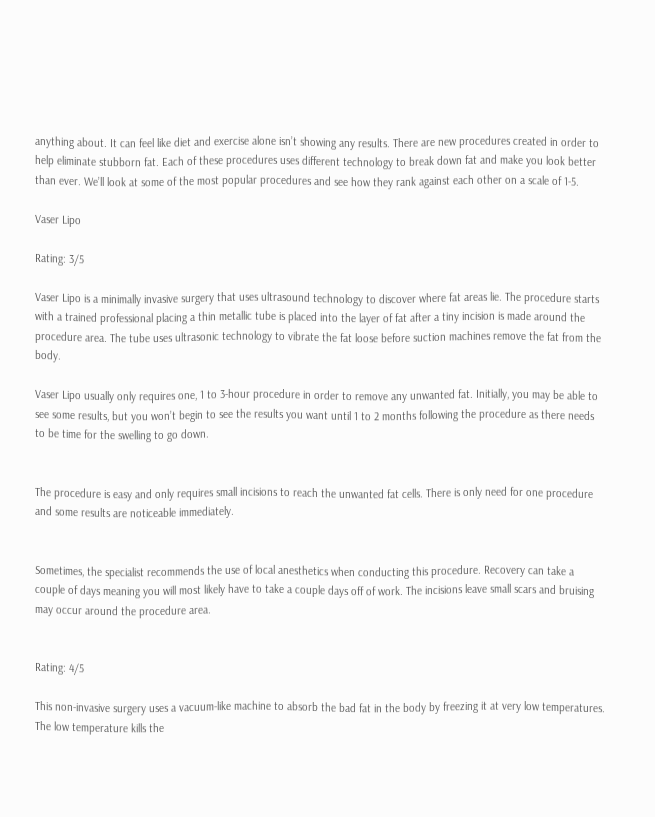anything about. It can feel like diet and exercise alone isn’t showing any results. There are new procedures created in order to help eliminate stubborn fat. Each of these procedures uses different technology to break down fat and make you look better than ever. We’ll look at some of the most popular procedures and see how they rank against each other on a scale of 1-5.

Vaser Lipo

Rating: 3/5

Vaser Lipo is a minimally invasive surgery that uses ultrasound technology to discover where fat areas lie. The procedure starts with a trained professional placing a thin metallic tube is placed into the layer of fat after a tiny incision is made around the procedure area. The tube uses ultrasonic technology to vibrate the fat loose before suction machines remove the fat from the body.

Vaser Lipo usually only requires one, 1 to 3-hour procedure in order to remove any unwanted fat. Initially, you may be able to see some results, but you won’t begin to see the results you want until 1 to 2 months following the procedure as there needs to be time for the swelling to go down.


The procedure is easy and only requires small incisions to reach the unwanted fat cells. There is only need for one procedure and some results are noticeable immediately.


Sometimes, the specialist recommends the use of local anesthetics when conducting this procedure. Recovery can take a couple of days meaning you will most likely have to take a couple days off of work. The incisions leave small scars and bruising may occur around the procedure area.


Rating: 4/5

This non-invasive surgery uses a vacuum-like machine to absorb the bad fat in the body by freezing it at very low temperatures. The low temperature kills the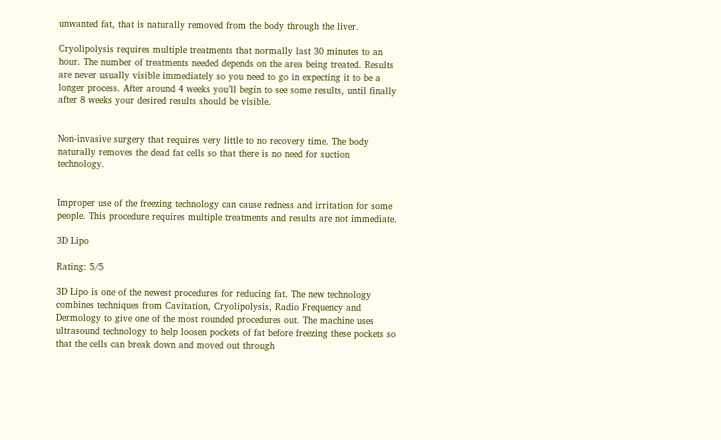unwanted fat, that is naturally removed from the body through the liver.

Cryolipolysis requires multiple treatments that normally last 30 minutes to an hour. The number of treatments needed depends on the area being treated. Results are never usually visible immediately so you need to go in expecting it to be a longer process. After around 4 weeks you’ll begin to see some results, until finally after 8 weeks your desired results should be visible.


Non-invasive surgery that requires very little to no recovery time. The body naturally removes the dead fat cells so that there is no need for suction technology.


Improper use of the freezing technology can cause redness and irritation for some people. This procedure requires multiple treatments and results are not immediate.

3D Lipo

Rating: 5/5

3D Lipo is one of the newest procedures for reducing fat. The new technology combines techniques from Cavitation, Cryolipolysis, Radio Frequency and Dermology to give one of the most rounded procedures out. The machine uses ultrasound technology to help loosen pockets of fat before freezing these pockets so that the cells can break down and moved out through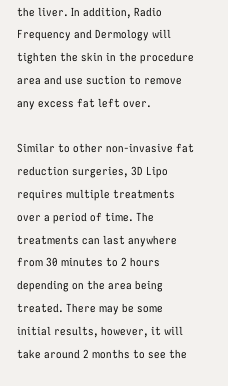the liver. In addition, Radio Frequency and Dermology will tighten the skin in the procedure area and use suction to remove any excess fat left over.

Similar to other non-invasive fat reduction surgeries, 3D Lipo requires multiple treatments over a period of time. The treatments can last anywhere from 30 minutes to 2 hours depending on the area being treated. There may be some initial results, however, it will take around 2 months to see the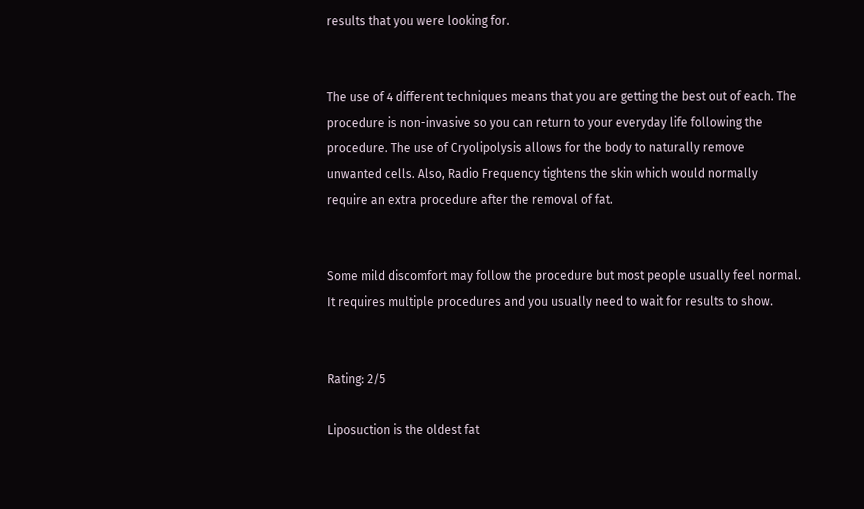results that you were looking for.


The use of 4 different techniques means that you are getting the best out of each. The procedure is non-invasive so you can return to your everyday life following the procedure. The use of Cryolipolysis allows for the body to naturally remove unwanted cells. Also, Radio Frequency tightens the skin which would normally require an extra procedure after the removal of fat.


Some mild discomfort may follow the procedure but most people usually feel normal. It requires multiple procedures and you usually need to wait for results to show.


Rating: 2/5

Liposuction is the oldest fat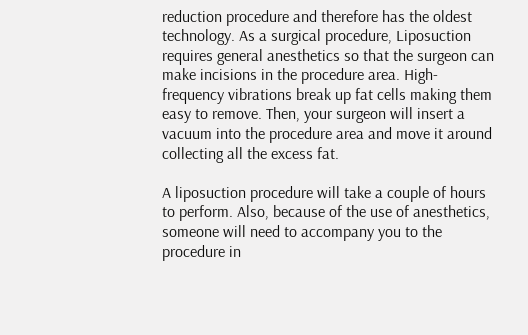reduction procedure and therefore has the oldest technology. As a surgical procedure, Liposuction requires general anesthetics so that the surgeon can make incisions in the procedure area. High-frequency vibrations break up fat cells making them easy to remove. Then, your surgeon will insert a vacuum into the procedure area and move it around collecting all the excess fat.

A liposuction procedure will take a couple of hours to perform. Also, because of the use of anesthetics, someone will need to accompany you to the procedure in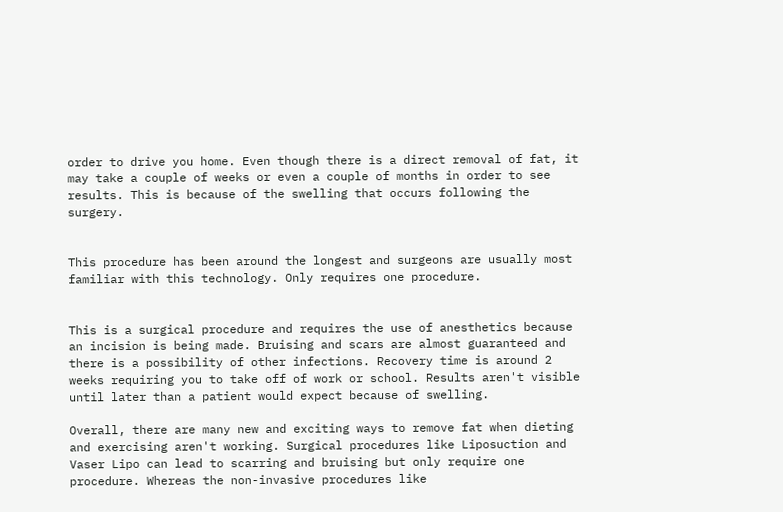order to drive you home. Even though there is a direct removal of fat, it may take a couple of weeks or even a couple of months in order to see results. This is because of the swelling that occurs following the surgery.


This procedure has been around the longest and surgeons are usually most familiar with this technology. Only requires one procedure.


This is a surgical procedure and requires the use of anesthetics because an incision is being made. Bruising and scars are almost guaranteed and there is a possibility of other infections. Recovery time is around 2 weeks requiring you to take off of work or school. Results aren't visible until later than a patient would expect because of swelling.

Overall, there are many new and exciting ways to remove fat when dieting and exercising aren't working. Surgical procedures like Liposuction and Vaser Lipo can lead to scarring and bruising but only require one procedure. Whereas the non-invasive procedures like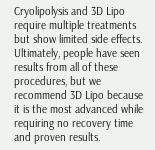Cryolipolysis and 3D Lipo require multiple treatments but show limited side effects. Ultimately, people have seen results from all of these procedures, but we recommend 3D Lipo because it is the most advanced while requiring no recovery time and proven results.